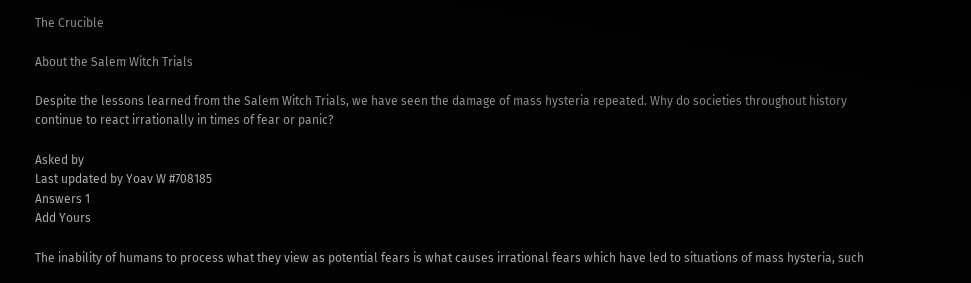The Crucible

About the Salem Witch Trials

Despite the lessons learned from the Salem Witch Trials, we have seen the damage of mass hysteria repeated. Why do societies throughout history continue to react irrationally in times of fear or panic?

Asked by
Last updated by Yoav W #708185
Answers 1
Add Yours

The inability of humans to process what they view as potential fears is what causes irrational fears which have led to situations of mass hysteria, such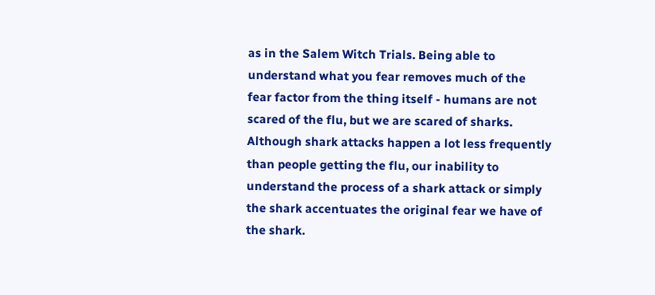as in the Salem Witch Trials. Being able to understand what you fear removes much of the fear factor from the thing itself - humans are not scared of the flu, but we are scared of sharks. Although shark attacks happen a lot less frequently than people getting the flu, our inability to understand the process of a shark attack or simply the shark accentuates the original fear we have of the shark.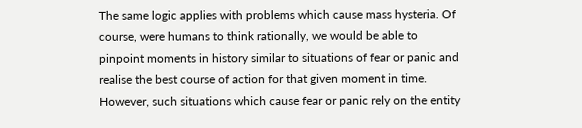The same logic applies with problems which cause mass hysteria. Of course, were humans to think rationally, we would be able to pinpoint moments in history similar to situations of fear or panic and realise the best course of action for that given moment in time. However, such situations which cause fear or panic rely on the entity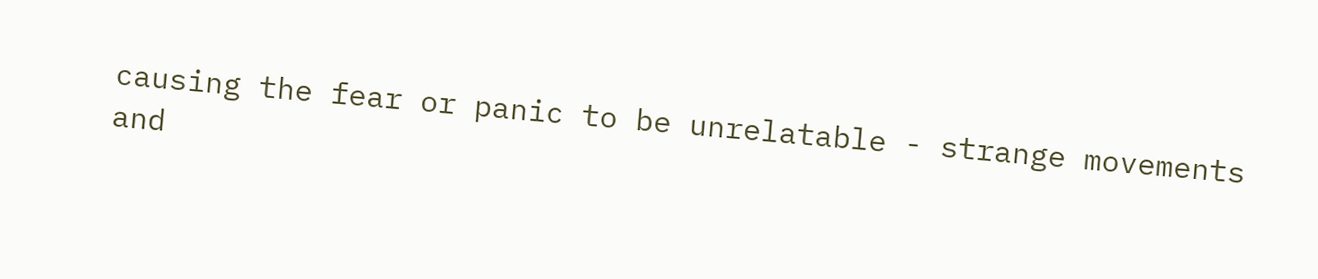causing the fear or panic to be unrelatable - strange movements and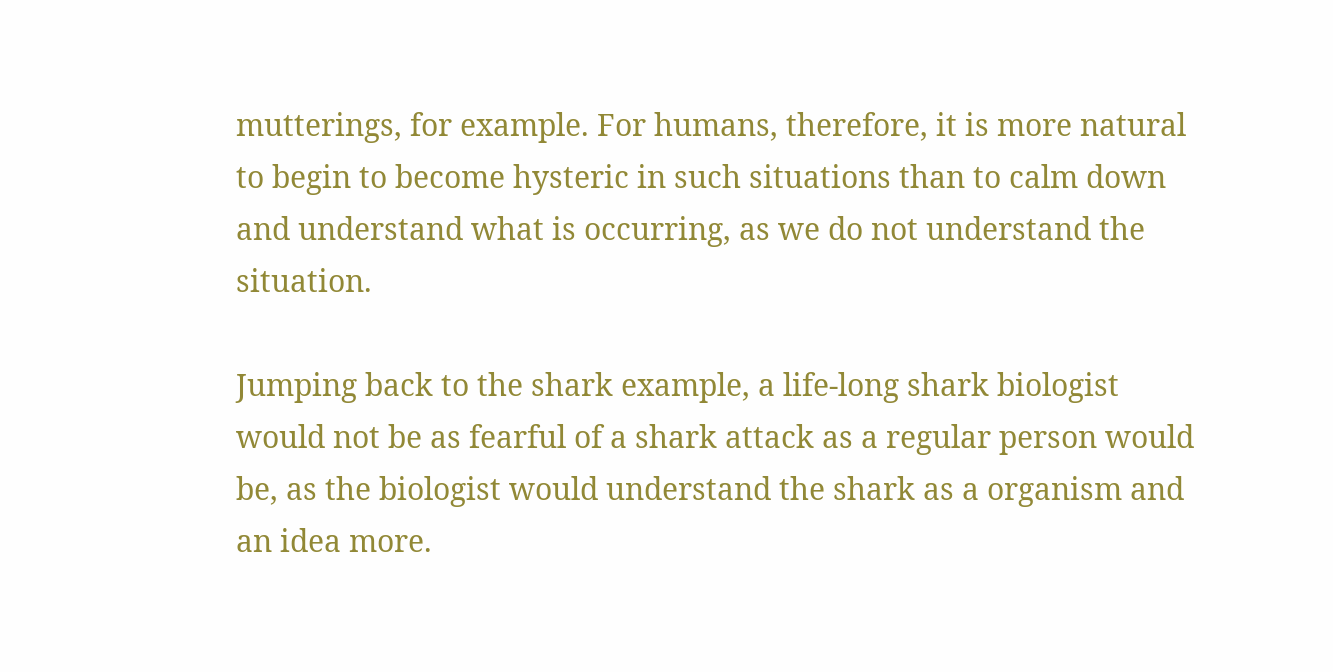mutterings, for example. For humans, therefore, it is more natural to begin to become hysteric in such situations than to calm down and understand what is occurring, as we do not understand the situation.

Jumping back to the shark example, a life-long shark biologist would not be as fearful of a shark attack as a regular person would be, as the biologist would understand the shark as a organism and an idea more.